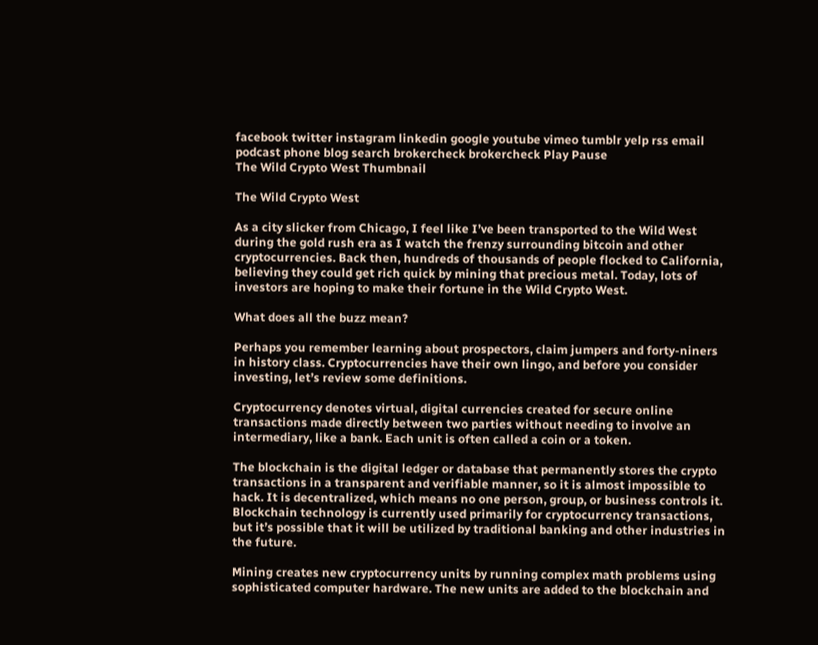facebook twitter instagram linkedin google youtube vimeo tumblr yelp rss email podcast phone blog search brokercheck brokercheck Play Pause
The Wild Crypto West Thumbnail

The Wild Crypto West

As a city slicker from Chicago, I feel like I’ve been transported to the Wild West during the gold rush era as I watch the frenzy surrounding bitcoin and other cryptocurrencies. Back then, hundreds of thousands of people flocked to California, believing they could get rich quick by mining that precious metal. Today, lots of investors are hoping to make their fortune in the Wild Crypto West.

What does all the buzz mean?

Perhaps you remember learning about prospectors, claim jumpers and forty-niners in history class. Cryptocurrencies have their own lingo, and before you consider investing, let’s review some definitions.

Cryptocurrency denotes virtual, digital currencies created for secure online transactions made directly between two parties without needing to involve an intermediary, like a bank. Each unit is often called a coin or a token.

The blockchain is the digital ledger or database that permanently stores the crypto transactions in a transparent and verifiable manner, so it is almost impossible to hack. It is decentralized, which means no one person, group, or business controls it. Blockchain technology is currently used primarily for cryptocurrency transactions, but it’s possible that it will be utilized by traditional banking and other industries in the future.

Mining creates new cryptocurrency units by running complex math problems using sophisticated computer hardware. The new units are added to the blockchain and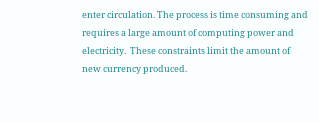enter circulation. The process is time consuming and requires a large amount of computing power and electricity.  These constraints limit the amount of new currency produced.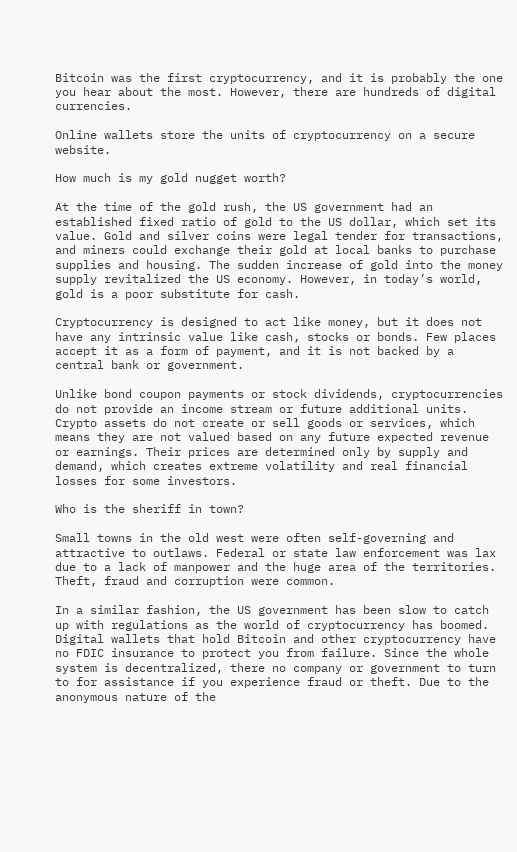Bitcoin was the first cryptocurrency, and it is probably the one you hear about the most. However, there are hundreds of digital currencies.

Online wallets store the units of cryptocurrency on a secure website.

How much is my gold nugget worth?

At the time of the gold rush, the US government had an established fixed ratio of gold to the US dollar, which set its value. Gold and silver coins were legal tender for transactions, and miners could exchange their gold at local banks to purchase supplies and housing. The sudden increase of gold into the money supply revitalized the US economy. However, in today’s world, gold is a poor substitute for cash.

Cryptocurrency is designed to act like money, but it does not have any intrinsic value like cash, stocks or bonds. Few places accept it as a form of payment, and it is not backed by a central bank or government.

Unlike bond coupon payments or stock dividends, cryptocurrencies do not provide an income stream or future additional units. Crypto assets do not create or sell goods or services, which means they are not valued based on any future expected revenue or earnings. Their prices are determined only by supply and demand, which creates extreme volatility and real financial losses for some investors.

Who is the sheriff in town?

Small towns in the old west were often self-governing and attractive to outlaws. Federal or state law enforcement was lax due to a lack of manpower and the huge area of the territories. Theft, fraud and corruption were common.

In a similar fashion, the US government has been slow to catch up with regulations as the world of cryptocurrency has boomed. Digital wallets that hold Bitcoin and other cryptocurrency have no FDIC insurance to protect you from failure. Since the whole system is decentralized, there no company or government to turn to for assistance if you experience fraud or theft. Due to the anonymous nature of the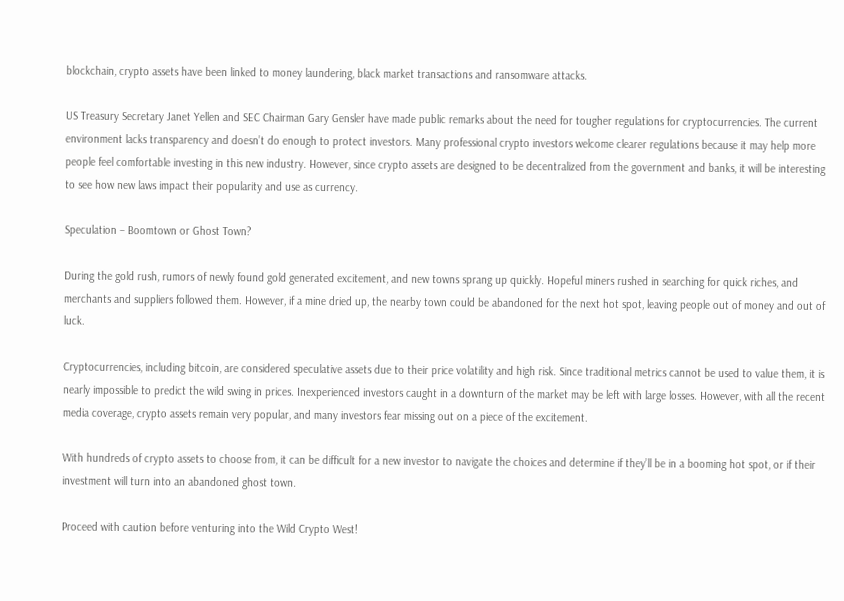blockchain, crypto assets have been linked to money laundering, black market transactions and ransomware attacks.

US Treasury Secretary Janet Yellen and SEC Chairman Gary Gensler have made public remarks about the need for tougher regulations for cryptocurrencies. The current environment lacks transparency and doesn’t do enough to protect investors. Many professional crypto investors welcome clearer regulations because it may help more people feel comfortable investing in this new industry. However, since crypto assets are designed to be decentralized from the government and banks, it will be interesting to see how new laws impact their popularity and use as currency.

Speculation – Boomtown or Ghost Town?

During the gold rush, rumors of newly found gold generated excitement, and new towns sprang up quickly. Hopeful miners rushed in searching for quick riches, and merchants and suppliers followed them. However, if a mine dried up, the nearby town could be abandoned for the next hot spot, leaving people out of money and out of luck.

Cryptocurrencies, including bitcoin, are considered speculative assets due to their price volatility and high risk. Since traditional metrics cannot be used to value them, it is nearly impossible to predict the wild swing in prices. Inexperienced investors caught in a downturn of the market may be left with large losses. However, with all the recent media coverage, crypto assets remain very popular, and many investors fear missing out on a piece of the excitement.

With hundreds of crypto assets to choose from, it can be difficult for a new investor to navigate the choices and determine if they’ll be in a booming hot spot, or if their investment will turn into an abandoned ghost town.

Proceed with caution before venturing into the Wild Crypto West!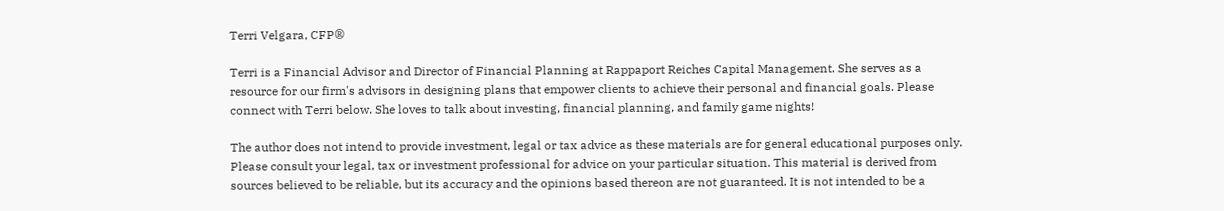Terri Velgara, CFP®

Terri is a Financial Advisor and Director of Financial Planning at Rappaport Reiches Capital Management. She serves as a resource for our firm's advisors in designing plans that empower clients to achieve their personal and financial goals. Please connect with Terri below. She loves to talk about investing, financial planning, and family game nights!

The author does not intend to provide investment, legal or tax advice as these materials are for general educational purposes only. Please consult your legal, tax or investment professional for advice on your particular situation. This material is derived from sources believed to be reliable, but its accuracy and the opinions based thereon are not guaranteed. It is not intended to be a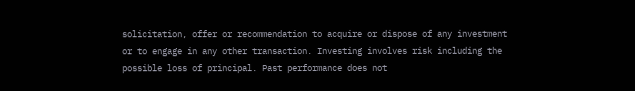solicitation, offer or recommendation to acquire or dispose of any investment or to engage in any other transaction. Investing involves risk including the possible loss of principal. Past performance does not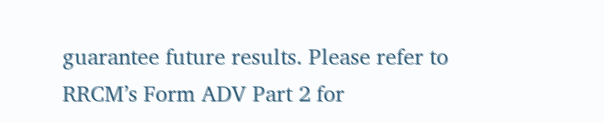guarantee future results. Please refer to RRCM’s Form ADV Part 2 for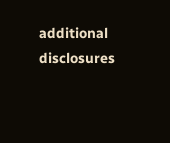additional disclosures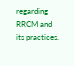regarding RRCM and its practices.